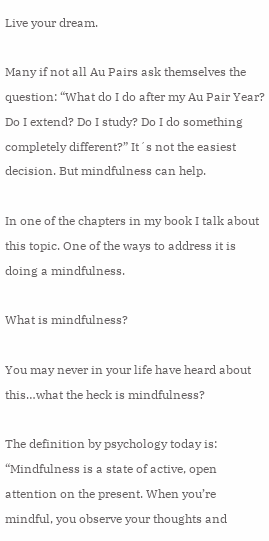Live your dream.

Many if not all Au Pairs ask themselves the question: “What do I do after my Au Pair Year? Do I extend? Do I study? Do I do something completely different?” It´s not the easiest decision. But mindfulness can help.

In one of the chapters in my book I talk about this topic. One of the ways to address it is doing a mindfulness.

What is mindfulness?

You may never in your life have heard about this…what the heck is mindfulness?

The definition by psychology today is: “Mindfulness is a state of active, open attention on the present. When you’re mindful, you observe your thoughts and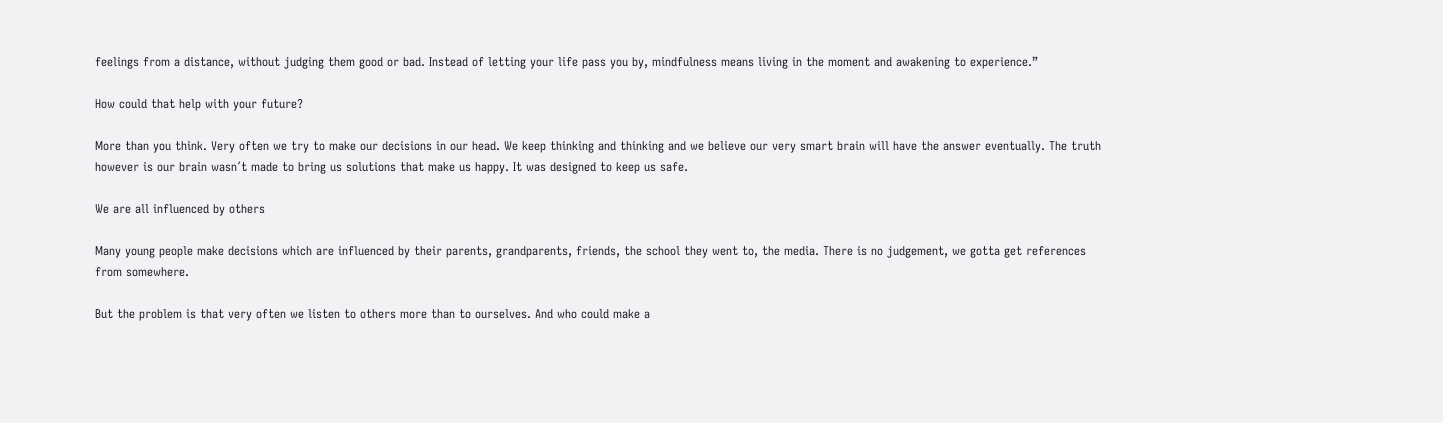feelings from a distance, without judging them good or bad. Instead of letting your life pass you by, mindfulness means living in the moment and awakening to experience.”

How could that help with your future?

More than you think. Very often we try to make our decisions in our head. We keep thinking and thinking and we believe our very smart brain will have the answer eventually. The truth however is our brain wasn´t made to bring us solutions that make us happy. It was designed to keep us safe.

We are all influenced by others

Many young people make decisions which are influenced by their parents, grandparents, friends, the school they went to, the media. There is no judgement, we gotta get references from somewhere.

But the problem is that very often we listen to others more than to ourselves. And who could make a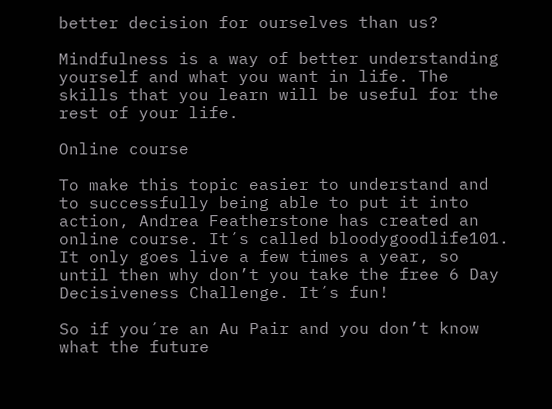better decision for ourselves than us?

Mindfulness is a way of better understanding yourself and what you want in life. The skills that you learn will be useful for the rest of your life.

Online course

To make this topic easier to understand and to successfully being able to put it into action, Andrea Featherstone has created an online course. It´s called bloodygoodlife101. It only goes live a few times a year, so until then why don’t you take the free 6 Day Decisiveness Challenge. It´s fun!

So if you´re an Au Pair and you don’t know what the future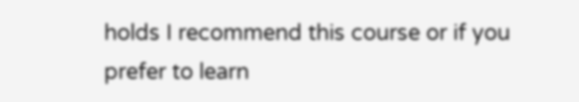holds I recommend this course or if you prefer to learn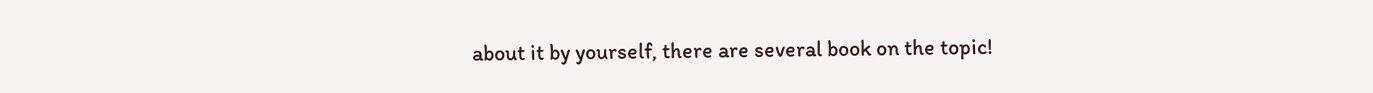about it by yourself, there are several book on the topic!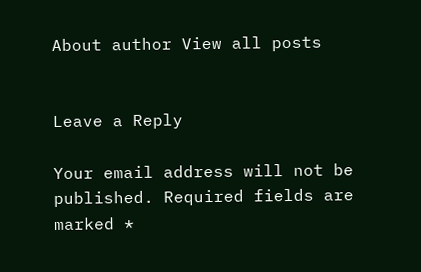About author View all posts


Leave a Reply

Your email address will not be published. Required fields are marked *